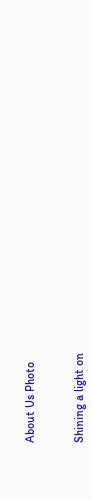About Us Photo


Shining a light on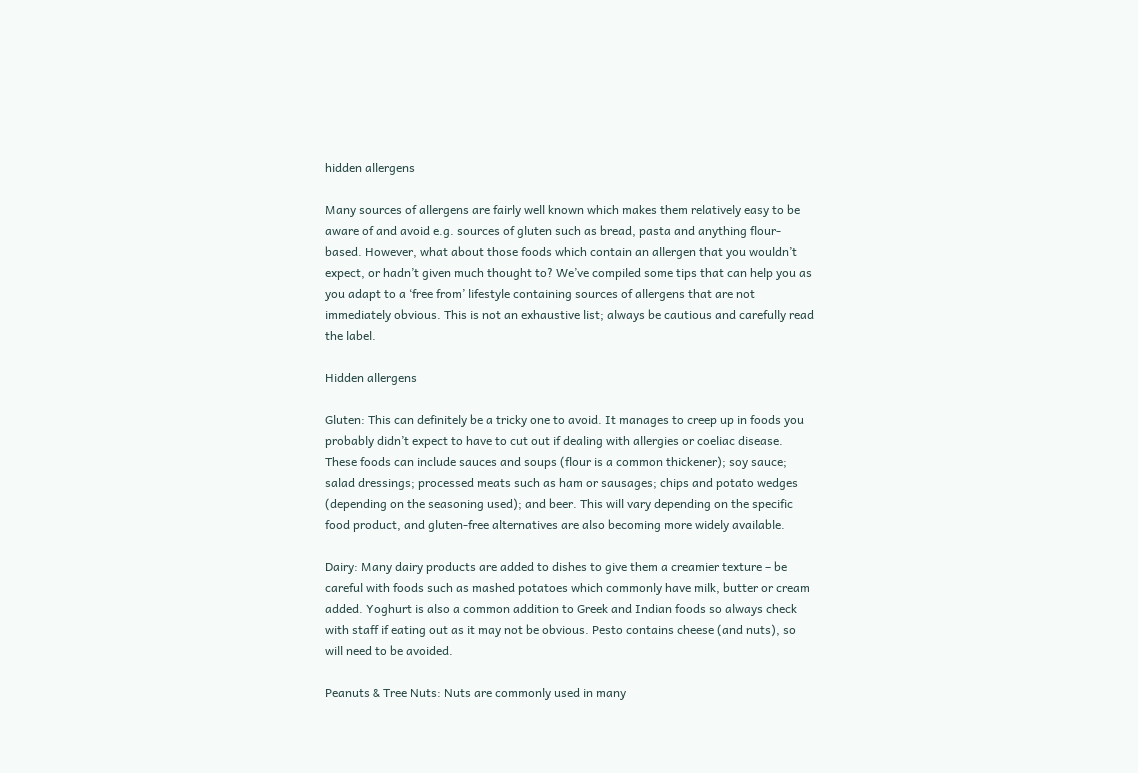hidden allergens

Many sources of allergens are fairly well known which makes them relatively easy to be aware of and avoid e.g. sources of gluten such as bread, pasta and anything flour-based. However, what about those foods which contain an allergen that you wouldn’t expect, or hadn’t given much thought to? We’ve compiled some tips that can help you as you adapt to a ‘free from’ lifestyle containing sources of allergens that are not immediately obvious. This is not an exhaustive list; always be cautious and carefully read the label.

Hidden allergens

Gluten: This can definitely be a tricky one to avoid. It manages to creep up in foods you probably didn’t expect to have to cut out if dealing with allergies or coeliac disease. These foods can include sauces and soups (flour is a common thickener); soy sauce; salad dressings; processed meats such as ham or sausages; chips and potato wedges (depending on the seasoning used); and beer. This will vary depending on the specific food product, and gluten-free alternatives are also becoming more widely available.

Dairy: Many dairy products are added to dishes to give them a creamier texture – be careful with foods such as mashed potatoes which commonly have milk, butter or cream added. Yoghurt is also a common addition to Greek and Indian foods so always check with staff if eating out as it may not be obvious. Pesto contains cheese (and nuts), so will need to be avoided.

Peanuts & Tree Nuts: Nuts are commonly used in many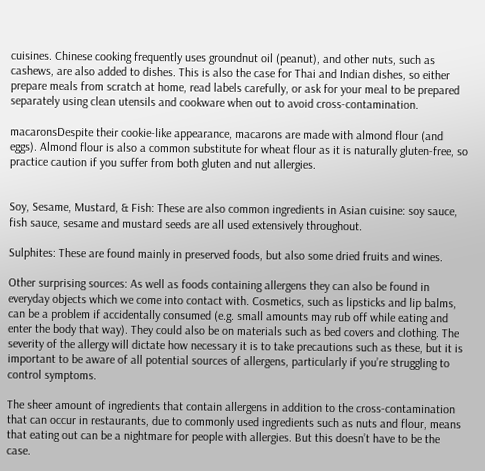cuisines. Chinese cooking frequently uses groundnut oil (peanut), and other nuts, such as cashews, are also added to dishes. This is also the case for Thai and Indian dishes, so either prepare meals from scratch at home, read labels carefully, or ask for your meal to be prepared separately using clean utensils and cookware when out to avoid cross-contamination.

macaronsDespite their cookie-like appearance, macarons are made with almond flour (and eggs). Almond flour is also a common substitute for wheat flour as it is naturally gluten-free, so practice caution if you suffer from both gluten and nut allergies.


Soy, Sesame, Mustard, & Fish: These are also common ingredients in Asian cuisine: soy sauce, fish sauce, sesame and mustard seeds are all used extensively throughout.

Sulphites: These are found mainly in preserved foods, but also some dried fruits and wines.

Other surprising sources: As well as foods containing allergens they can also be found in everyday objects which we come into contact with. Cosmetics, such as lipsticks and lip balms, can be a problem if accidentally consumed (e.g. small amounts may rub off while eating and enter the body that way). They could also be on materials such as bed covers and clothing. The severity of the allergy will dictate how necessary it is to take precautions such as these, but it is important to be aware of all potential sources of allergens, particularly if you’re struggling to control symptoms.

The sheer amount of ingredients that contain allergens in addition to the cross-contamination that can occur in restaurants, due to commonly used ingredients such as nuts and flour, means that eating out can be a nightmare for people with allergies. But this doesn’t have to be the case.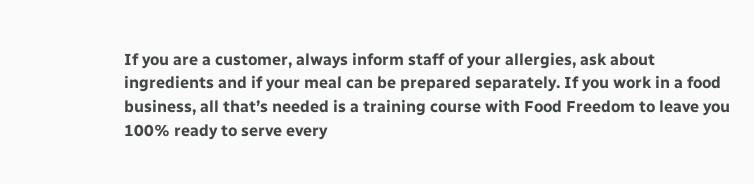If you are a customer, always inform staff of your allergies, ask about ingredients and if your meal can be prepared separately. If you work in a food business, all that’s needed is a training course with Food Freedom to leave you 100% ready to serve every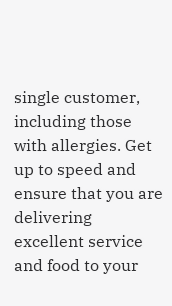single customer, including those with allergies. Get up to speed and ensure that you are delivering excellent service and food to your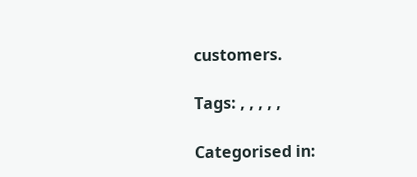customers.

Tags: , , , , ,

Categorised in: